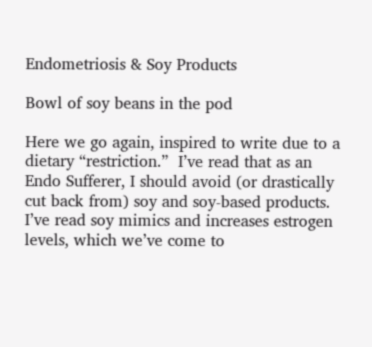Endometriosis & Soy Products

Bowl of soy beans in the pod

Here we go again, inspired to write due to a dietary “restriction.”  I’ve read that as an Endo Sufferer, I should avoid (or drastically cut back from) soy and soy-based products.  I’ve read soy mimics and increases estrogen levels, which we’ve come to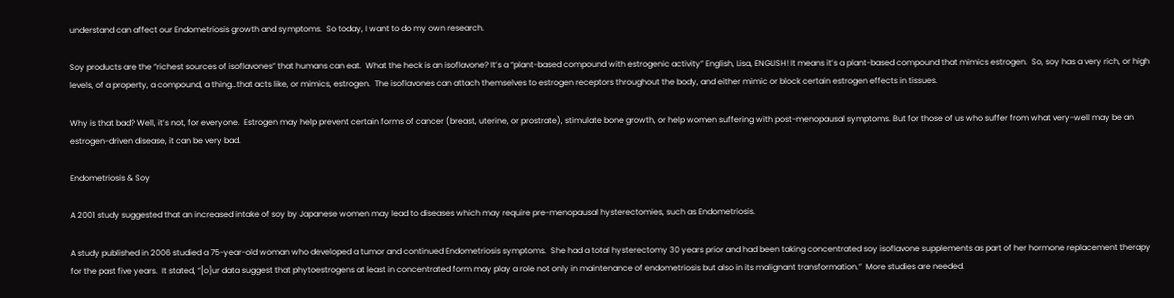understand can affect our Endometriosis growth and symptoms.  So today, I want to do my own research.

Soy products are the “richest sources of isoflavones” that humans can eat.  What the heck is an isoflavone? It’s a “plant-based compound with estrogenic activity” English, Lisa, ENGLISH! It means it’s a plant-based compound that mimics estrogen.  So, soy has a very rich, or high levels, of a property, a compound, a thing…that acts like, or mimics, estrogen.  The isoflavones can attach themselves to estrogen receptors throughout the body, and either mimic or block certain estrogen effects in tissues.

Why is that bad? Well, it’s not, for everyone.  Estrogen may help prevent certain forms of cancer (breast, uterine, or prostrate), stimulate bone growth, or help women suffering with post-menopausal symptoms. But for those of us who suffer from what very-well may be an estrogen-driven disease, it can be very bad.

Endometriosis & Soy

A 2001 study suggested that an increased intake of soy by Japanese women may lead to diseases which may require pre-menopausal hysterectomies, such as Endometriosis.

A study published in 2006 studied a 75-year-old woman who developed a tumor and continued Endometriosis symptoms.  She had a total hysterectomy 30 years prior and had been taking concentrated soy isoflavone supplements as part of her hormone replacement therapy for the past five years.  It stated, “[o]ur data suggest that phytoestrogens at least in concentrated form may play a role not only in maintenance of endometriosis but also in its malignant transformation.”  More studies are needed.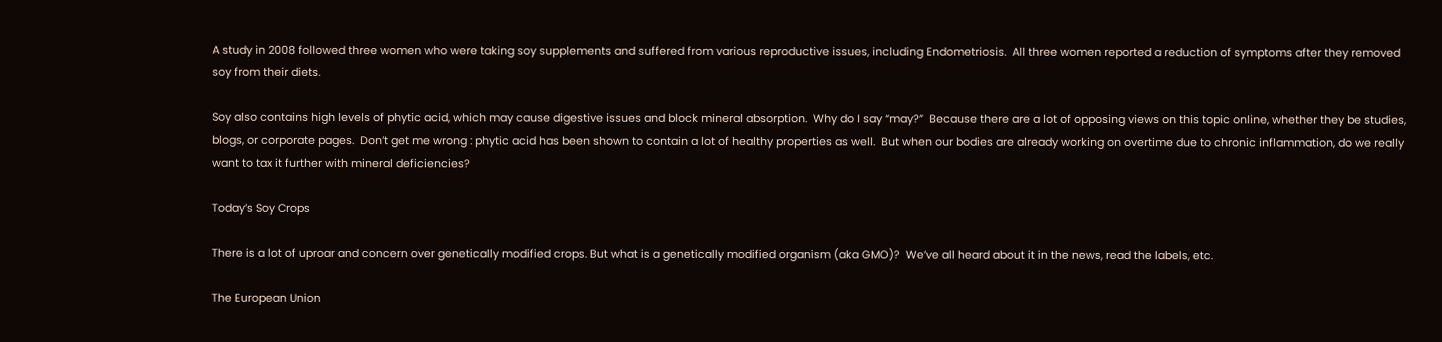A study in 2008 followed three women who were taking soy supplements and suffered from various reproductive issues, including Endometriosis.  All three women reported a reduction of symptoms after they removed soy from their diets.

Soy also contains high levels of phytic acid, which may cause digestive issues and block mineral absorption.  Why do I say “may?”  Because there are a lot of opposing views on this topic online, whether they be studies, blogs, or corporate pages.  Don’t get me wrong : phytic acid has been shown to contain a lot of healthy properties as well.  But when our bodies are already working on overtime due to chronic inflammation, do we really want to tax it further with mineral deficiencies?

Today’s Soy Crops

There is a lot of uproar and concern over genetically modified crops. But what is a genetically modified organism (aka GMO)?  We’ve all heard about it in the news, read the labels, etc.

The European Union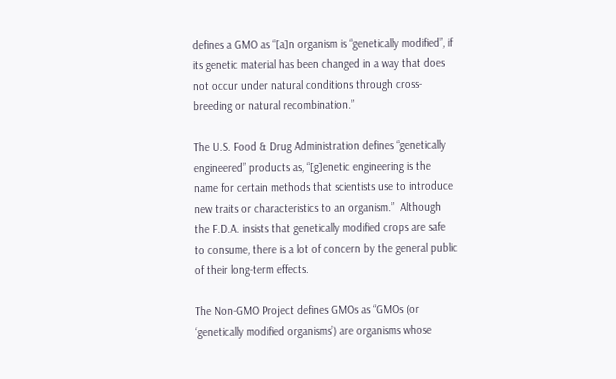defines a GMO as “[a]n organism is “genetically modified”, if its genetic material has been changed in a way that does not occur under natural conditions through cross-breeding or natural recombination.”

The U.S. Food & Drug Administration defines “genetically engineered” products as, “[g]enetic engineering is the name for certain methods that scientists use to introduce new traits or characteristics to an organism.”  Although the F.D.A. insists that genetically modified crops are safe to consume, there is a lot of concern by the general public of their long-term effects.

The Non-GMO Project defines GMOs as “GMOs (or ‘genetically modified organisms’) are organisms whose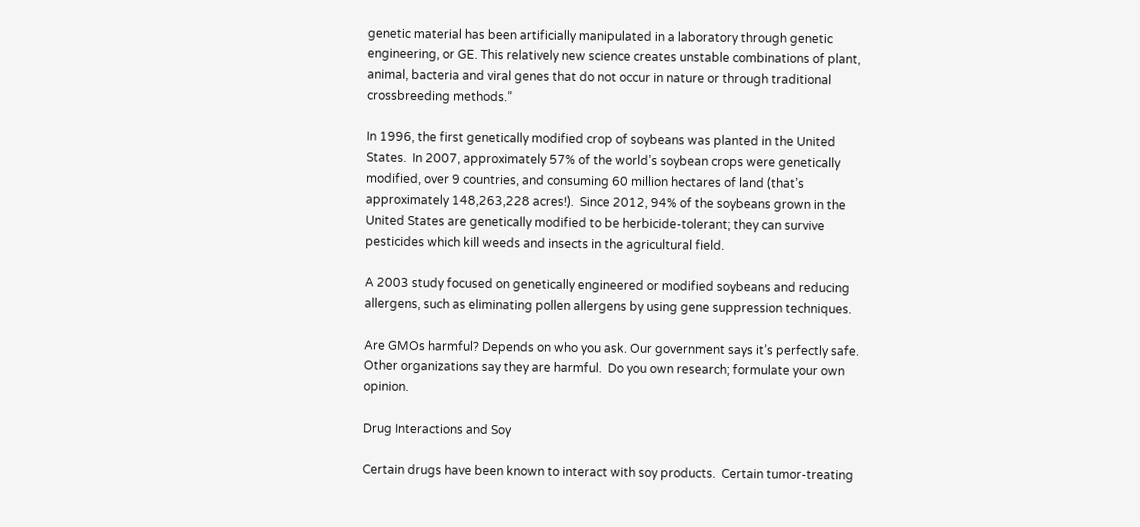genetic material has been artificially manipulated in a laboratory through genetic engineering, or GE. This relatively new science creates unstable combinations of plant, animal, bacteria and viral genes that do not occur in nature or through traditional crossbreeding methods.”

In 1996, the first genetically modified crop of soybeans was planted in the United States.  In 2007, approximately 57% of the world’s soybean crops were genetically modified, over 9 countries, and consuming 60 million hectares of land (that’s approximately 148,263,228 acres!).  Since 2012, 94% of the soybeans grown in the United States are genetically modified to be herbicide-tolerant; they can survive pesticides which kill weeds and insects in the agricultural field.

A 2003 study focused on genetically engineered or modified soybeans and reducing allergens, such as eliminating pollen allergens by using gene suppression techniques.

Are GMOs harmful? Depends on who you ask. Our government says it’s perfectly safe.  Other organizations say they are harmful.  Do you own research; formulate your own opinion.

Drug Interactions and Soy

Certain drugs have been known to interact with soy products.  Certain tumor-treating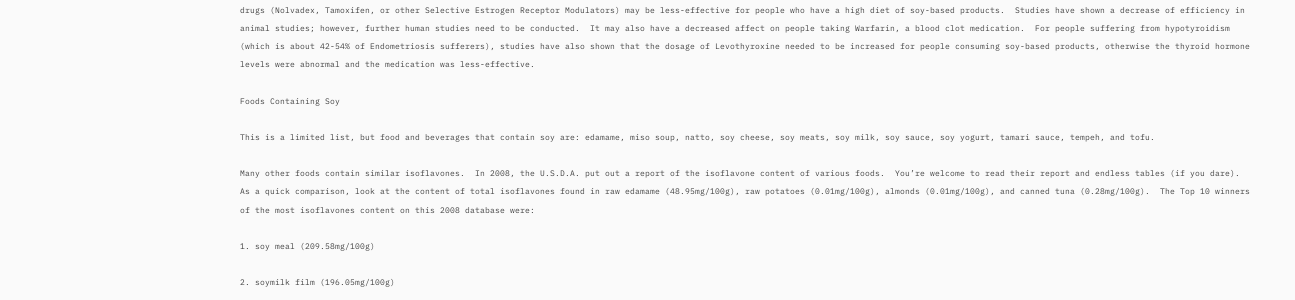drugs (Nolvadex, Tamoxifen, or other Selective Estrogen Receptor Modulators) may be less-effective for people who have a high diet of soy-based products.  Studies have shown a decrease of efficiency in animal studies; however, further human studies need to be conducted.  It may also have a decreased affect on people taking Warfarin, a blood clot medication.  For people suffering from hypotyroidism (which is about 42-54% of Endometriosis sufferers), studies have also shown that the dosage of Levothyroxine needed to be increased for people consuming soy-based products, otherwise the thyroid hormone levels were abnormal and the medication was less-effective.

Foods Containing Soy

This is a limited list, but food and beverages that contain soy are: edamame, miso soup, natto, soy cheese, soy meats, soy milk, soy sauce, soy yogurt, tamari sauce, tempeh, and tofu.

Many other foods contain similar isoflavones.  In 2008, the U.S.D.A. put out a report of the isoflavone content of various foods.  You’re welcome to read their report and endless tables (if you dare).  As a quick comparison, look at the content of total isoflavones found in raw edamame (48.95mg/100g), raw potatoes (0.01mg/100g), almonds (0.01mg/100g), and canned tuna (0.28mg/100g).  The Top 10 winners of the most isoflavones content on this 2008 database were:

1. soy meal (209.58mg/100g)

2. soymilk film (196.05mg/100g)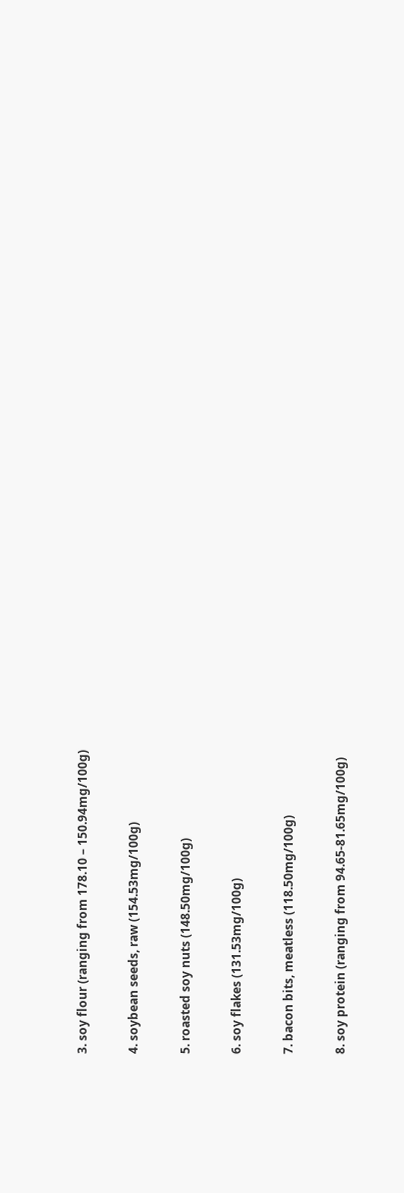3. soy flour (ranging from 178.10 – 150.94mg/100g)

4. soybean seeds, raw (154.53mg/100g)

5. roasted soy nuts (148.50mg/100g)

6. soy flakes (131.53mg/100g)

7. bacon bits, meatless (118.50mg/100g)

8. soy protein (ranging from 94.65-81.65mg/100g)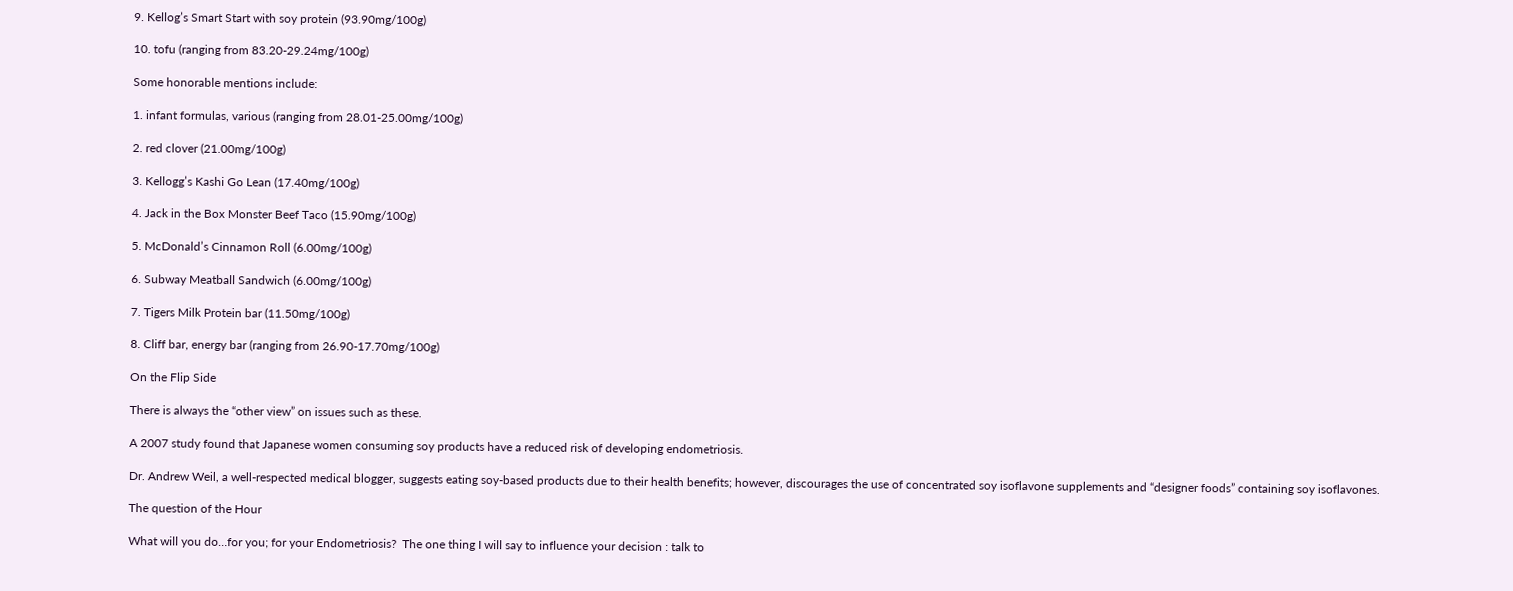9. Kellog’s Smart Start with soy protein (93.90mg/100g)

10. tofu (ranging from 83.20-29.24mg/100g)

Some honorable mentions include:

1. infant formulas, various (ranging from 28.01-25.00mg/100g)

2. red clover (21.00mg/100g)

3. Kellogg’s Kashi Go Lean (17.40mg/100g)

4. Jack in the Box Monster Beef Taco (15.90mg/100g)

5. McDonald’s Cinnamon Roll (6.00mg/100g)

6. Subway Meatball Sandwich (6.00mg/100g)

7. Tigers Milk Protein bar (11.50mg/100g)

8. Cliff bar, energy bar (ranging from 26.90-17.70mg/100g)

On the Flip Side

There is always the “other view” on issues such as these.

A 2007 study found that Japanese women consuming soy products have a reduced risk of developing endometriosis.

Dr. Andrew Weil, a well-respected medical blogger, suggests eating soy-based products due to their health benefits; however, discourages the use of concentrated soy isoflavone supplements and “designer foods” containing soy isoflavones.

The question of the Hour

What will you do…for you; for your Endometriosis?  The one thing I will say to influence your decision : talk to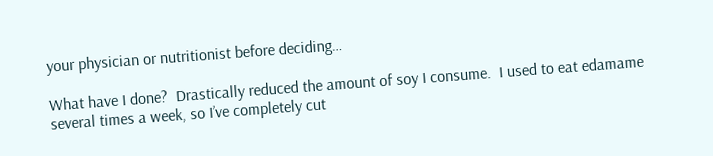your physician or nutritionist before deciding…

What have I done?  Drastically reduced the amount of soy I consume.  I used to eat edamame several times a week, so I’ve completely cut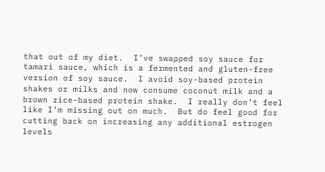that out of my diet.  I’ve swapped soy sauce for tamari sauce, which is a fermented and gluten-free version of soy sauce.  I avoid soy-based protein shakes or milks and now consume coconut milk and a brown rice-based protein shake.  I really don’t feel like I’m missing out on much.  But do feel good for cutting back on increasing any additional estrogen levels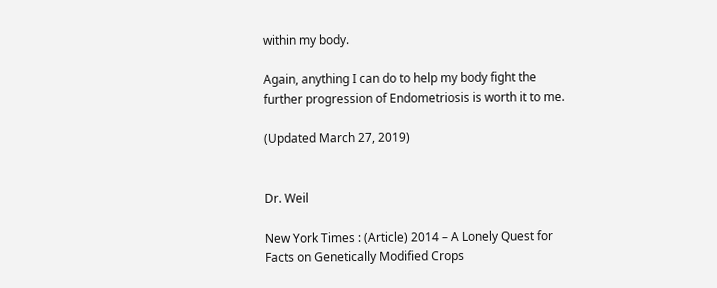within my body.

Again, anything I can do to help my body fight the further progression of Endometriosis is worth it to me.

(Updated March 27, 2019)


Dr. Weil

New York Times : (Article) 2014 – A Lonely Quest for Facts on Genetically Modified Crops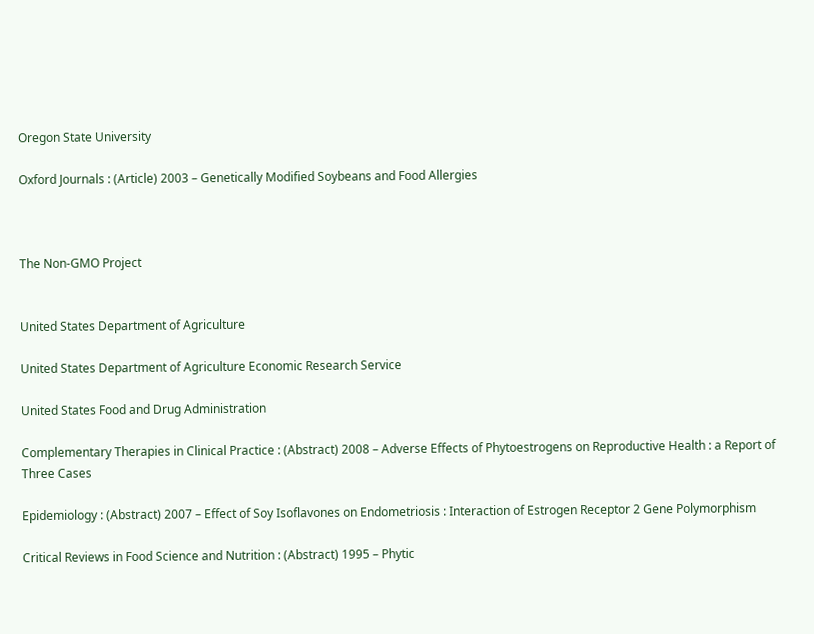Oregon State University

Oxford Journals : (Article) 2003 – Genetically Modified Soybeans and Food Allergies



The Non-GMO Project


United States Department of Agriculture

United States Department of Agriculture Economic Research Service

United States Food and Drug Administration

Complementary Therapies in Clinical Practice : (Abstract) 2008 – Adverse Effects of Phytoestrogens on Reproductive Health : a Report of Three Cases

Epidemiology : (Abstract) 2007 – Effect of Soy Isoflavones on Endometriosis : Interaction of Estrogen Receptor 2 Gene Polymorphism

Critical Reviews in Food Science and Nutrition : (Abstract) 1995 – Phytic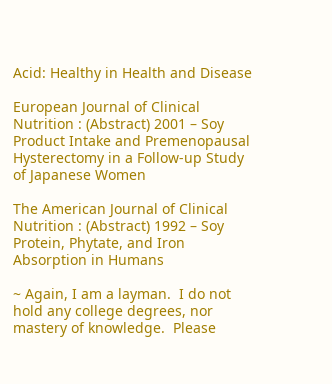Acid: Healthy in Health and Disease

European Journal of Clinical Nutrition : (Abstract) 2001 – Soy Product Intake and Premenopausal Hysterectomy in a Follow-up Study of Japanese Women

The American Journal of Clinical Nutrition : (Abstract) 1992 – Soy Protein, Phytate, and Iron Absorption in Humans

~ Again, I am a layman.  I do not hold any college degrees, nor mastery of knowledge.  Please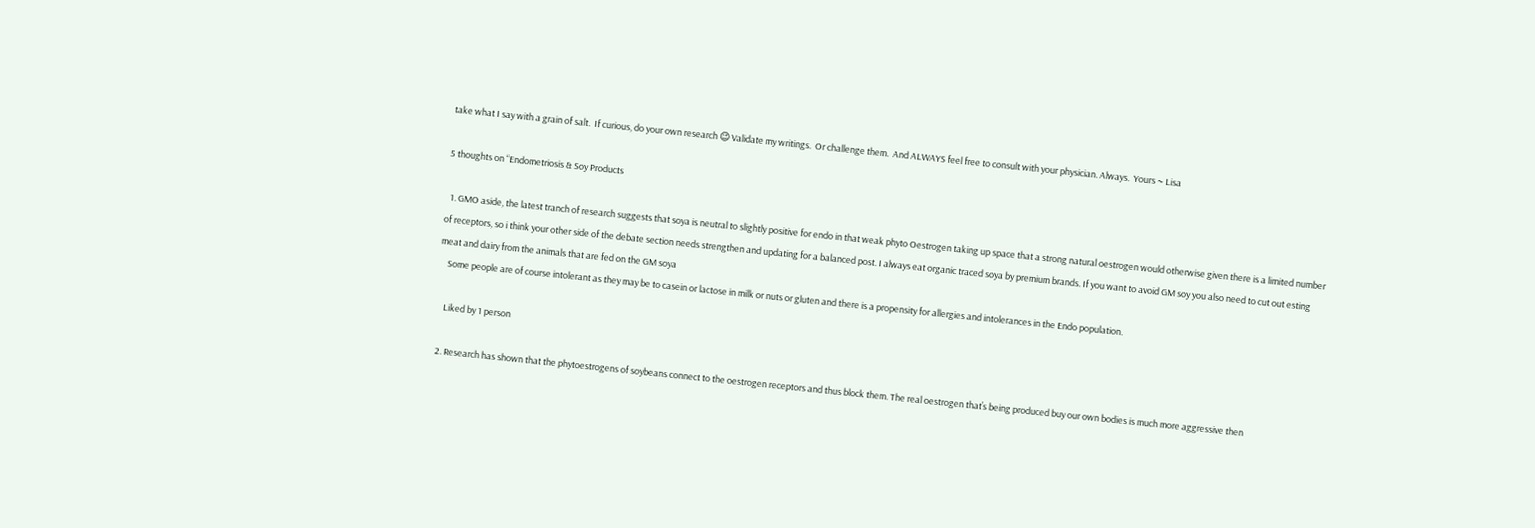take what I say with a grain of salt.  If curious, do your own research 😉 Validate my writings.  Or challenge them.  And ALWAYS feel free to consult with your physician. Always.  Yours ~ Lisa

5 thoughts on “Endometriosis & Soy Products

  1. GMO aside, the latest tranch of research suggests that soya is neutral to slightly positive for endo in that weak phyto Oestrogen taking up space that a strong natural oestrogen would otherwise given there is a limited number of receptors, so i think your other side of the debate section needs strengthen and updating for a balanced post. I always eat organic traced soya by premium brands. If you want to avoid GM soy you also need to cut out esting meat and dairy from the animals that are fed on the GM soya
    Some people are of course intolerant as they may be to casein or lactose in milk or nuts or gluten and there is a propensity for allergies and intolerances in the Endo population.

    Liked by 1 person

  2. Research has shown that the phytoestrogens of soybeans connect to the oestrogen receptors and thus block them. The real oestrogen that’s being produced buy our own bodies is much more aggressive then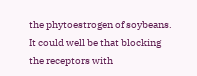the phytoestrogen of soybeans. It could well be that blocking the receptors with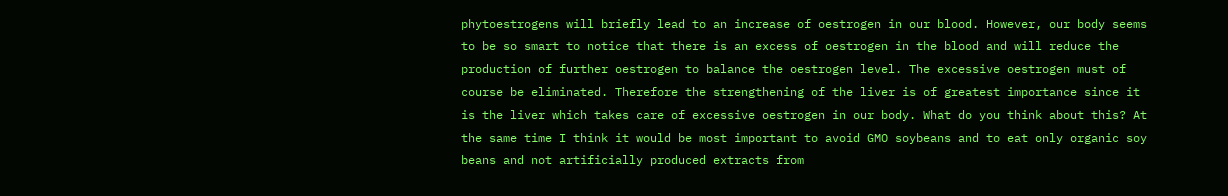phytoestrogens will briefly lead to an increase of oestrogen in our blood. However, our body seems to be so smart to notice that there is an excess of oestrogen in the blood and will reduce the production of further oestrogen to balance the oestrogen level. The excessive oestrogen must of course be eliminated. Therefore the strengthening of the liver is of greatest importance since it is the liver which takes care of excessive oestrogen in our body. What do you think about this? At the same time I think it would be most important to avoid GMO soybeans and to eat only organic soy beans and not artificially produced extracts from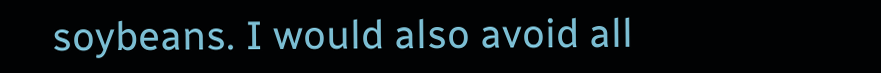soybeans. I would also avoid all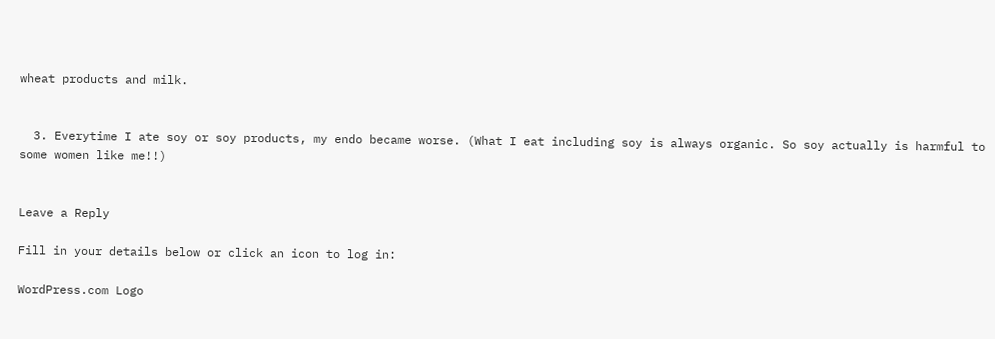wheat products and milk.


  3. Everytime I ate soy or soy products, my endo became worse. (What I eat including soy is always organic. So soy actually is harmful to some women like me!!)


Leave a Reply

Fill in your details below or click an icon to log in:

WordPress.com Logo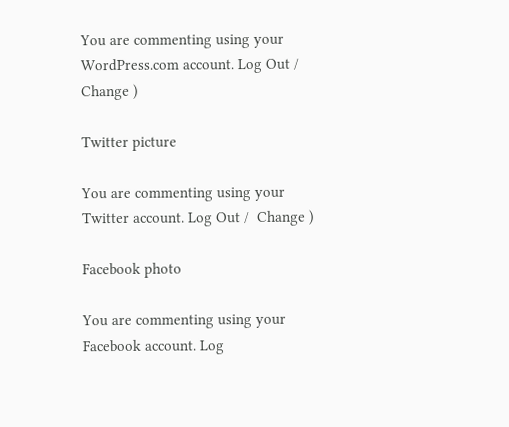You are commenting using your WordPress.com account. Log Out /  Change )

Twitter picture

You are commenting using your Twitter account. Log Out /  Change )

Facebook photo

You are commenting using your Facebook account. Log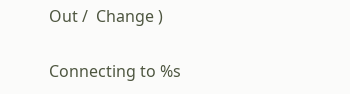Out /  Change )

Connecting to %s